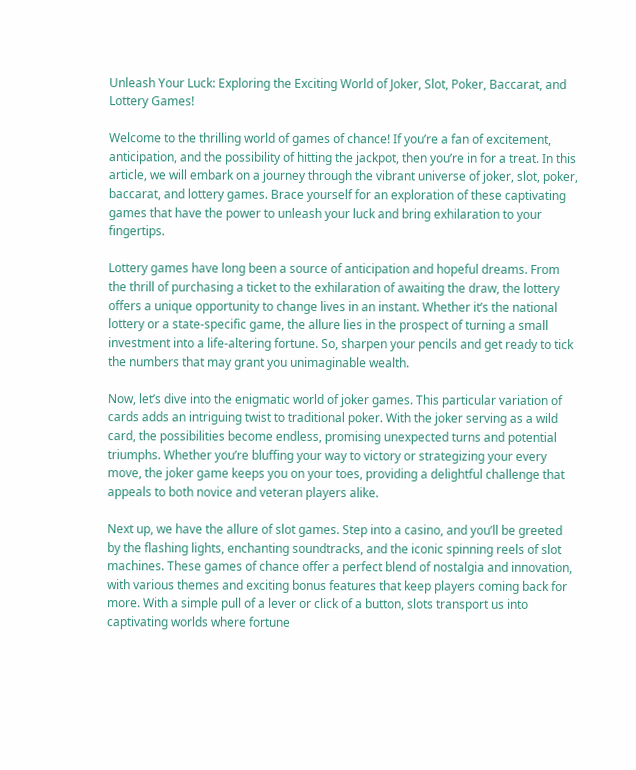Unleash Your Luck: Exploring the Exciting World of Joker, Slot, Poker, Baccarat, and Lottery Games!

Welcome to the thrilling world of games of chance! If you’re a fan of excitement, anticipation, and the possibility of hitting the jackpot, then you’re in for a treat. In this article, we will embark on a journey through the vibrant universe of joker, slot, poker, baccarat, and lottery games. Brace yourself for an exploration of these captivating games that have the power to unleash your luck and bring exhilaration to your fingertips.

Lottery games have long been a source of anticipation and hopeful dreams. From the thrill of purchasing a ticket to the exhilaration of awaiting the draw, the lottery offers a unique opportunity to change lives in an instant. Whether it’s the national lottery or a state-specific game, the allure lies in the prospect of turning a small investment into a life-altering fortune. So, sharpen your pencils and get ready to tick the numbers that may grant you unimaginable wealth.

Now, let’s dive into the enigmatic world of joker games. This particular variation of cards adds an intriguing twist to traditional poker. With the joker serving as a wild card, the possibilities become endless, promising unexpected turns and potential triumphs. Whether you’re bluffing your way to victory or strategizing your every move, the joker game keeps you on your toes, providing a delightful challenge that appeals to both novice and veteran players alike.

Next up, we have the allure of slot games. Step into a casino, and you’ll be greeted by the flashing lights, enchanting soundtracks, and the iconic spinning reels of slot machines. These games of chance offer a perfect blend of nostalgia and innovation, with various themes and exciting bonus features that keep players coming back for more. With a simple pull of a lever or click of a button, slots transport us into captivating worlds where fortune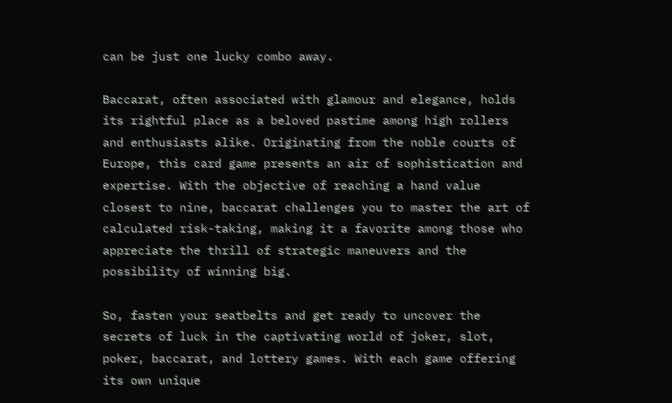can be just one lucky combo away.

Baccarat, often associated with glamour and elegance, holds its rightful place as a beloved pastime among high rollers and enthusiasts alike. Originating from the noble courts of Europe, this card game presents an air of sophistication and expertise. With the objective of reaching a hand value closest to nine, baccarat challenges you to master the art of calculated risk-taking, making it a favorite among those who appreciate the thrill of strategic maneuvers and the possibility of winning big.

So, fasten your seatbelts and get ready to uncover the secrets of luck in the captivating world of joker, slot, poker, baccarat, and lottery games. With each game offering its own unique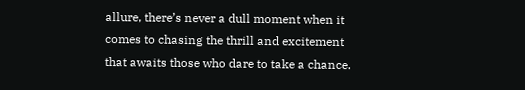allure, there’s never a dull moment when it comes to chasing the thrill and excitement that awaits those who dare to take a chance.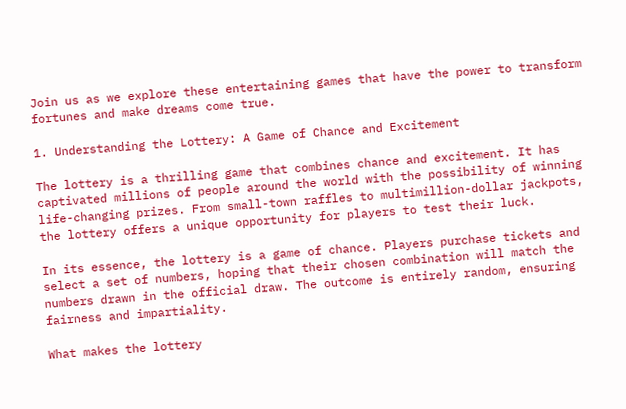Join us as we explore these entertaining games that have the power to transform fortunes and make dreams come true.

1. Understanding the Lottery: A Game of Chance and Excitement

The lottery is a thrilling game that combines chance and excitement. It has captivated millions of people around the world with the possibility of winning life-changing prizes. From small-town raffles to multimillion-dollar jackpots, the lottery offers a unique opportunity for players to test their luck.

In its essence, the lottery is a game of chance. Players purchase tickets and select a set of numbers, hoping that their chosen combination will match the numbers drawn in the official draw. The outcome is entirely random, ensuring fairness and impartiality.

What makes the lottery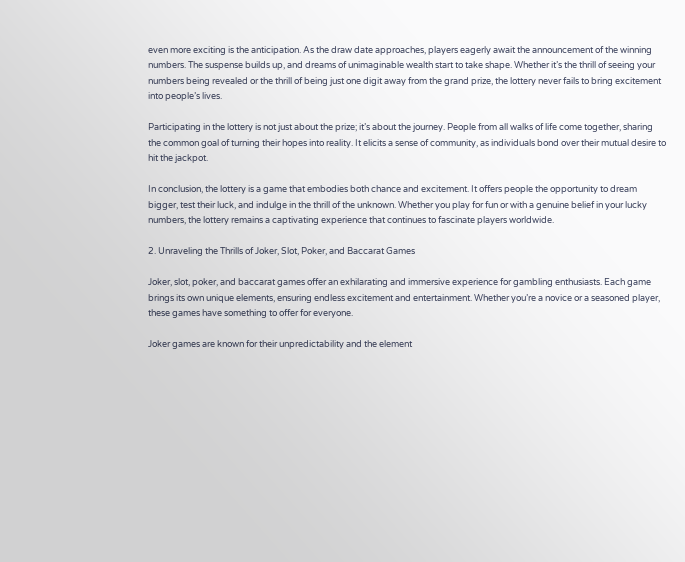even more exciting is the anticipation. As the draw date approaches, players eagerly await the announcement of the winning numbers. The suspense builds up, and dreams of unimaginable wealth start to take shape. Whether it’s the thrill of seeing your numbers being revealed or the thrill of being just one digit away from the grand prize, the lottery never fails to bring excitement into people’s lives.

Participating in the lottery is not just about the prize; it’s about the journey. People from all walks of life come together, sharing the common goal of turning their hopes into reality. It elicits a sense of community, as individuals bond over their mutual desire to hit the jackpot.

In conclusion, the lottery is a game that embodies both chance and excitement. It offers people the opportunity to dream bigger, test their luck, and indulge in the thrill of the unknown. Whether you play for fun or with a genuine belief in your lucky numbers, the lottery remains a captivating experience that continues to fascinate players worldwide.

2. Unraveling the Thrills of Joker, Slot, Poker, and Baccarat Games

Joker, slot, poker, and baccarat games offer an exhilarating and immersive experience for gambling enthusiasts. Each game brings its own unique elements, ensuring endless excitement and entertainment. Whether you’re a novice or a seasoned player, these games have something to offer for everyone.

Joker games are known for their unpredictability and the element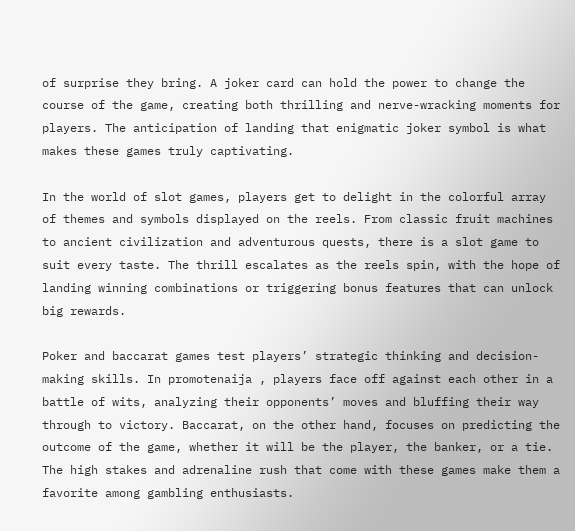of surprise they bring. A joker card can hold the power to change the course of the game, creating both thrilling and nerve-wracking moments for players. The anticipation of landing that enigmatic joker symbol is what makes these games truly captivating.

In the world of slot games, players get to delight in the colorful array of themes and symbols displayed on the reels. From classic fruit machines to ancient civilization and adventurous quests, there is a slot game to suit every taste. The thrill escalates as the reels spin, with the hope of landing winning combinations or triggering bonus features that can unlock big rewards.

Poker and baccarat games test players’ strategic thinking and decision-making skills. In promotenaija , players face off against each other in a battle of wits, analyzing their opponents’ moves and bluffing their way through to victory. Baccarat, on the other hand, focuses on predicting the outcome of the game, whether it will be the player, the banker, or a tie. The high stakes and adrenaline rush that come with these games make them a favorite among gambling enthusiasts.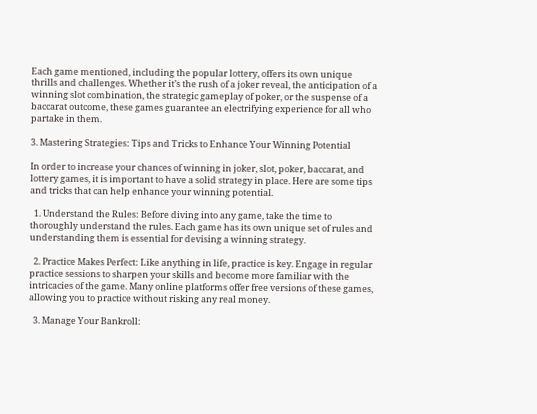Each game mentioned, including the popular lottery, offers its own unique thrills and challenges. Whether it’s the rush of a joker reveal, the anticipation of a winning slot combination, the strategic gameplay of poker, or the suspense of a baccarat outcome, these games guarantee an electrifying experience for all who partake in them.

3. Mastering Strategies: Tips and Tricks to Enhance Your Winning Potential

In order to increase your chances of winning in joker, slot, poker, baccarat, and lottery games, it is important to have a solid strategy in place. Here are some tips and tricks that can help enhance your winning potential.

  1. Understand the Rules: Before diving into any game, take the time to thoroughly understand the rules. Each game has its own unique set of rules and understanding them is essential for devising a winning strategy.

  2. Practice Makes Perfect: Like anything in life, practice is key. Engage in regular practice sessions to sharpen your skills and become more familiar with the intricacies of the game. Many online platforms offer free versions of these games, allowing you to practice without risking any real money.

  3. Manage Your Bankroll: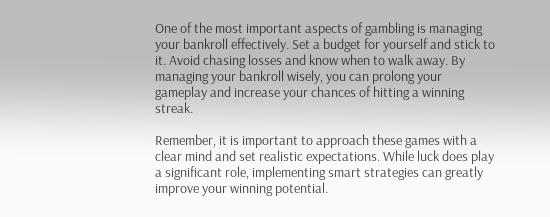One of the most important aspects of gambling is managing your bankroll effectively. Set a budget for yourself and stick to it. Avoid chasing losses and know when to walk away. By managing your bankroll wisely, you can prolong your gameplay and increase your chances of hitting a winning streak.

Remember, it is important to approach these games with a clear mind and set realistic expectations. While luck does play a significant role, implementing smart strategies can greatly improve your winning potential.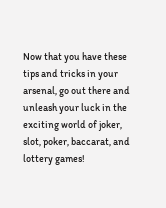Now that you have these tips and tricks in your arsenal, go out there and unleash your luck in the exciting world of joker, slot, poker, baccarat, and lottery games!